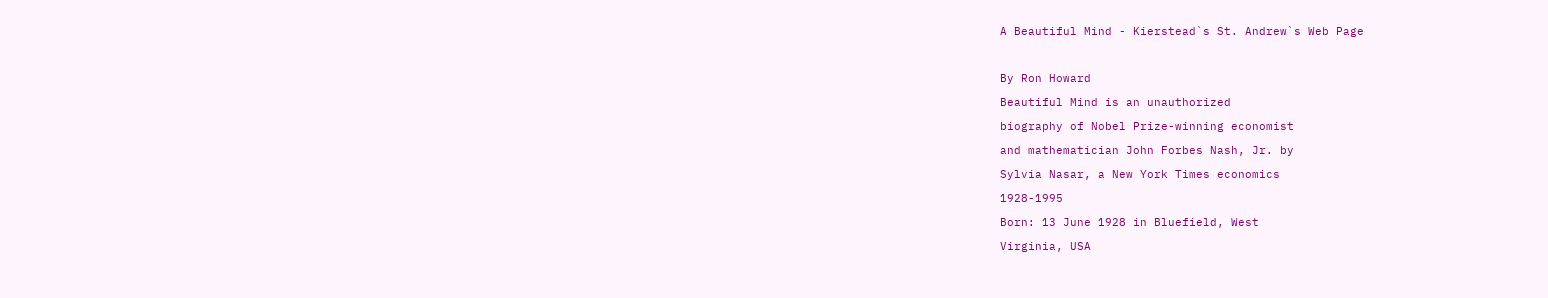A Beautiful Mind - Kierstead`s St. Andrew`s Web Page

By Ron Howard
Beautiful Mind is an unauthorized
biography of Nobel Prize-winning economist
and mathematician John Forbes Nash, Jr. by
Sylvia Nasar, a New York Times economics
1928-1995
Born: 13 June 1928 in Bluefield, West
Virginia, USA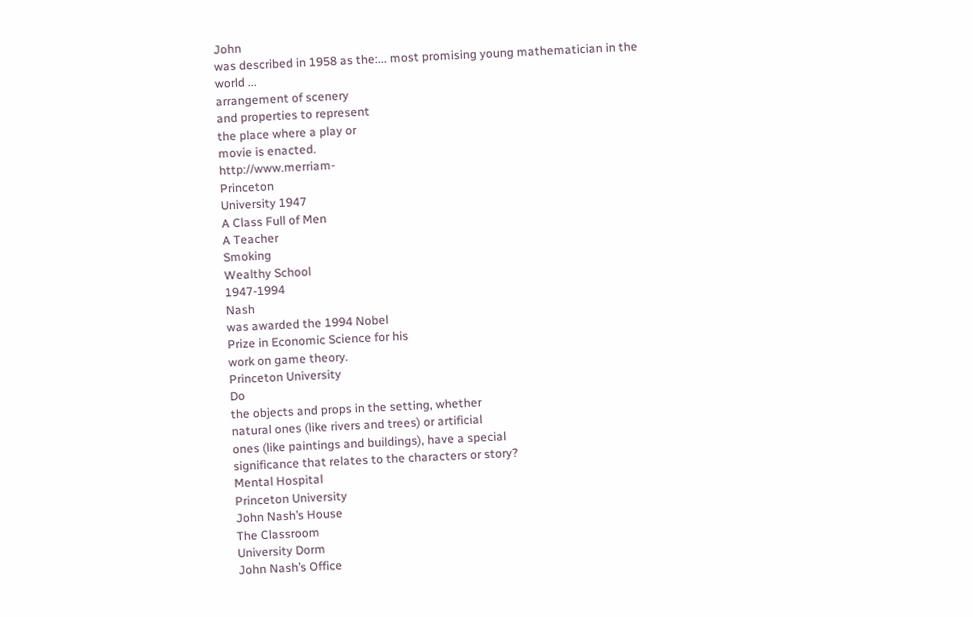John
was described in 1958 as the:... most promising young mathematician in the
world ...
arrangement of scenery
and properties to represent
the place where a play or
movie is enacted.
http://www.merriam-
Princeton
University 1947
A Class Full of Men
A Teacher
Smoking
Wealthy School
1947-1994
Nash
was awarded the 1994 Nobel
Prize in Economic Science for his
work on game theory.
Princeton University
Do
the objects and props in the setting, whether
natural ones (like rivers and trees) or artificial
ones (like paintings and buildings), have a special
significance that relates to the characters or story?
Mental Hospital
Princeton University
John Nash’s House
The Classroom
University Dorm
John Nash’s Office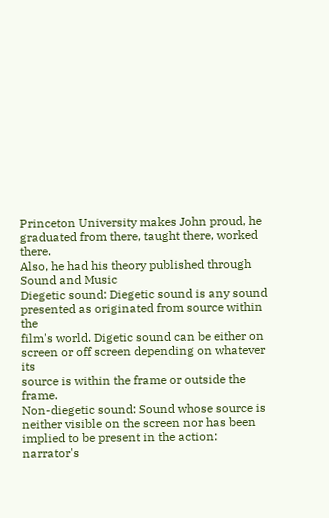Princeton University makes John proud, he
graduated from there, taught there, worked there.
Also, he had his theory published through
Sound and Music
Diegetic sound: Diegetic sound is any sound
presented as originated from source within the
film's world. Digetic sound can be either on
screen or off screen depending on whatever its
source is within the frame or outside the frame.
Non-diegetic sound: Sound whose source is
neither visible on the screen nor has been
implied to be present in the action: narrator's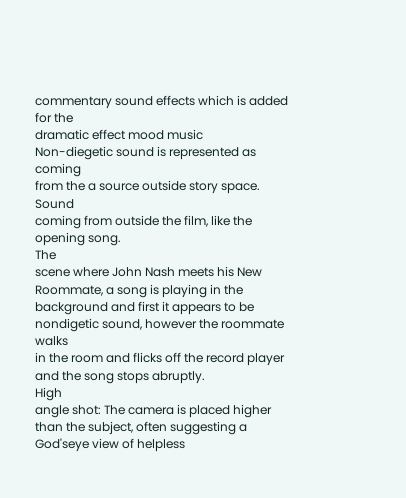commentary sound effects which is added for the
dramatic effect mood music
Non-diegetic sound is represented as coming
from the a source outside story space.
Sound
coming from outside the film, like the
opening song.
The
scene where John Nash meets his New
Roommate, a song is playing in the
background and first it appears to be nondigetic sound, however the roommate walks
in the room and flicks off the record player
and the song stops abruptly.
High
angle shot: The camera is placed higher
than the subject, often suggesting a God'seye view of helpless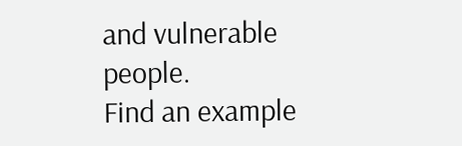and vulnerable people.
Find an example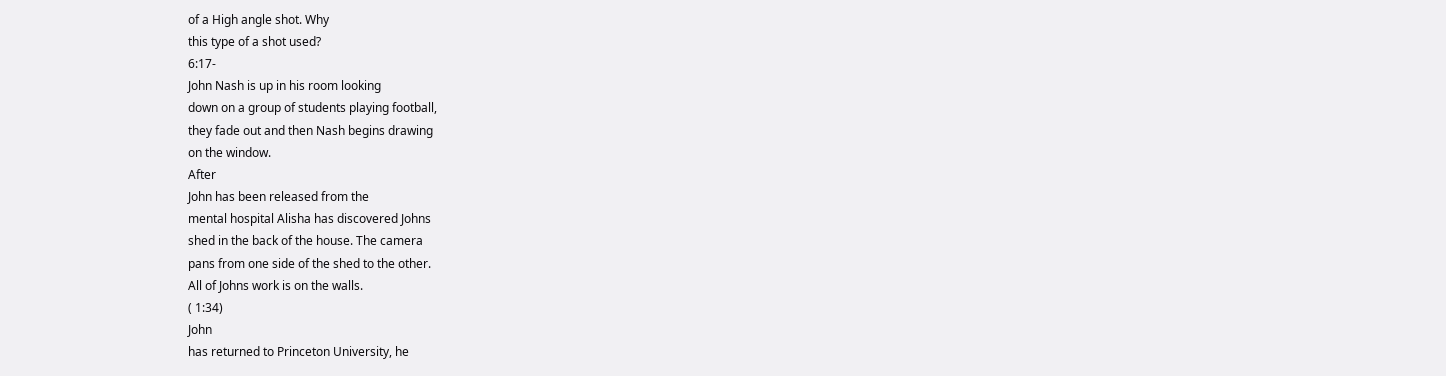of a High angle shot. Why
this type of a shot used?
6:17-
John Nash is up in his room looking
down on a group of students playing football,
they fade out and then Nash begins drawing
on the window.
After
John has been released from the
mental hospital Alisha has discovered Johns
shed in the back of the house. The camera
pans from one side of the shed to the other.
All of Johns work is on the walls.
( 1:34)
John
has returned to Princeton University, he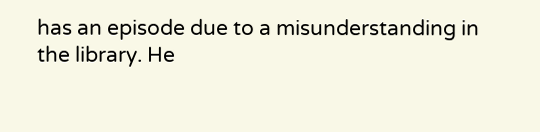has an episode due to a misunderstanding in
the library. He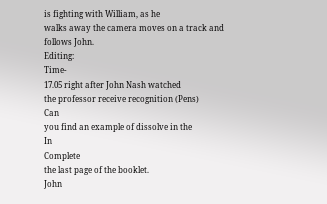is fighting with William, as he
walks away the camera moves on a track and
follows John.
Editing:
Time-
17.05 right after John Nash watched
the professor receive recognition (Pens)
Can
you find an example of dissolve in the
In
Complete
the last page of the booklet.
John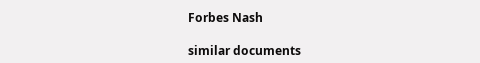Forbes Nash

similar documents